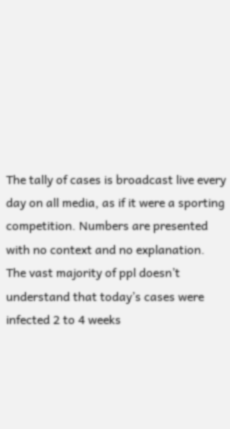The tally of cases is broadcast live every day on all media, as if it were a sporting competition. Numbers are presented with no context and no explanation. The vast majority of ppl doesn’t understand that today’s cases were infected 2 to 4 weeks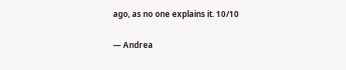ago, as no one explains it. 10/10

— Andrea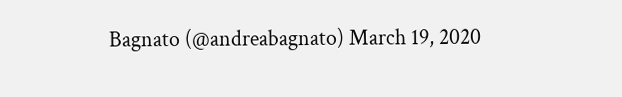Bagnato (@andreabagnato) March 19, 2020